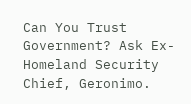Can You Trust Government? Ask Ex-Homeland Security Chief, Geronimo.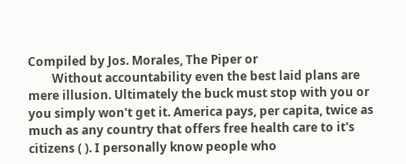Compiled by Jos. Morales, The Piper or
        Without accountability even the best laid plans are mere illusion. Ultimately the buck must stop with you or you simply won't get it. America pays, per capita, twice as much as any country that offers free health care to it's citizens ( ). I personally know people who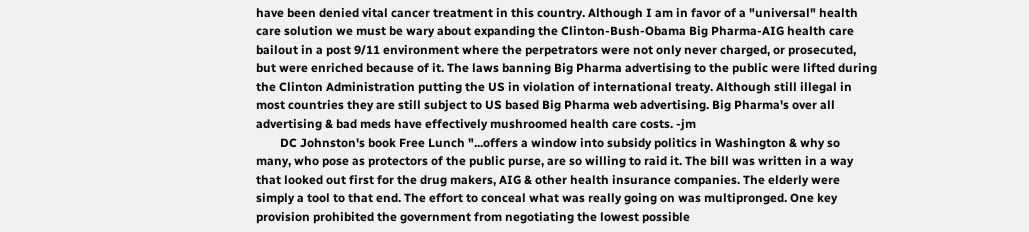have been denied vital cancer treatment in this country. Although I am in favor of a "universal" health care solution we must be wary about expanding the Clinton-Bush-Obama Big Pharma-AIG health care bailout in a post 9/11 environment where the perpetrators were not only never charged, or prosecuted, but were enriched because of it. The laws banning Big Pharma advertising to the public were lifted during the Clinton Administration putting the US in violation of international treaty. Although still illegal in most countries they are still subject to US based Big Pharma web advertising. Big Pharma's over all advertising & bad meds have effectively mushroomed health care costs. -jm
        DC Johnston's book Free Lunch "...offers a window into subsidy politics in Washington & why so many, who pose as protectors of the public purse, are so willing to raid it. The bill was written in a way that looked out first for the drug makers, AIG & other health insurance companies. The elderly were simply a tool to that end. The effort to conceal what was really going on was multipronged. One key provision prohibited the government from negotiating the lowest possible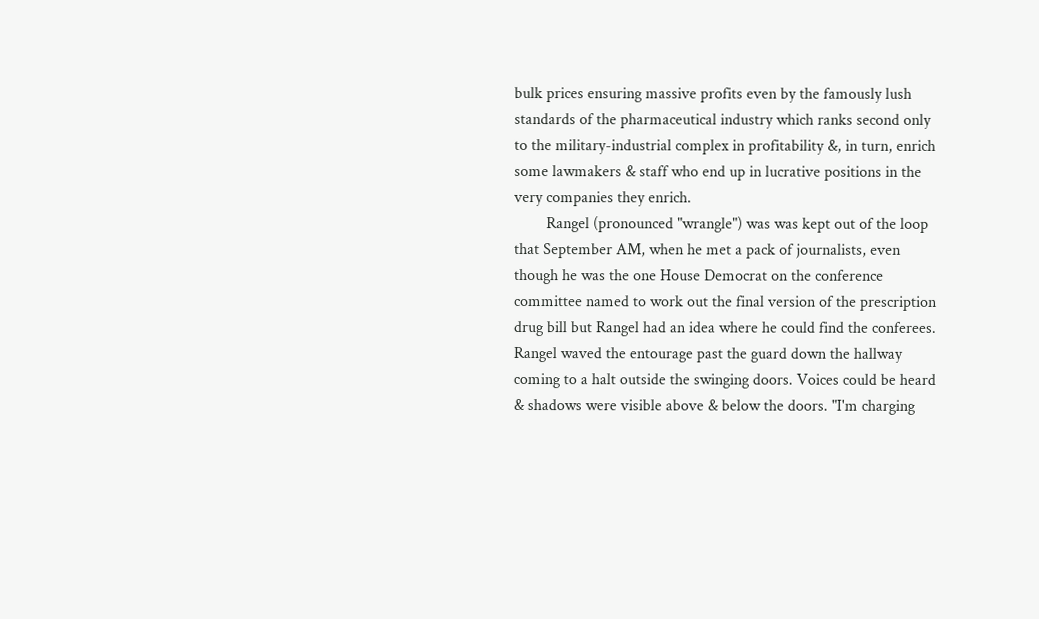bulk prices ensuring massive profits even by the famously lush standards of the pharmaceutical industry which ranks second only to the military-industrial complex in profitability &, in turn, enrich some lawmakers & staff who end up in lucrative positions in the very companies they enrich.
        Rangel (pronounced "wrangle") was was kept out of the loop that September AM, when he met a pack of journalists, even though he was the one House Democrat on the conference committee named to work out the final version of the prescription drug bill but Rangel had an idea where he could find the conferees. Rangel waved the entourage past the guard down the hallway coming to a halt outside the swinging doors. Voices could be heard & shadows were visible above & below the doors. "I'm charging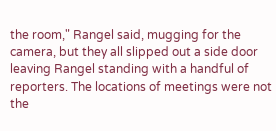the room," Rangel said, mugging for the camera, but they all slipped out a side door leaving Rangel standing with a handful of reporters. The locations of meetings were not the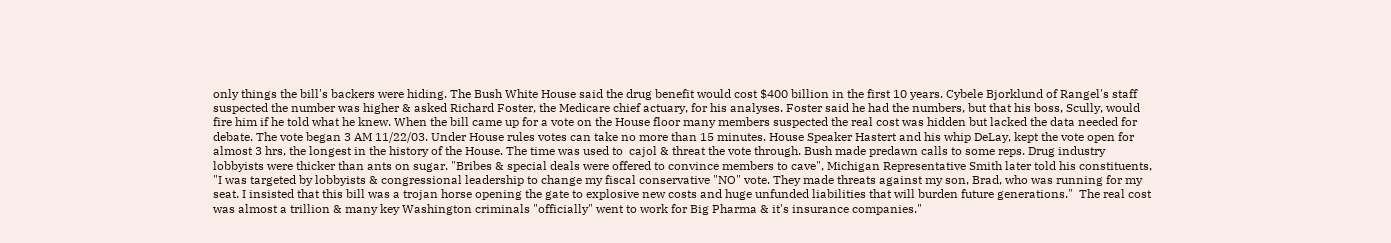only things the bill's backers were hiding. The Bush White House said the drug benefit would cost $400 billion in the first 10 years. Cybele Bjorklund of Rangel's staff suspected the number was higher & asked Richard Foster, the Medicare chief actuary, for his analyses. Foster said he had the numbers, but that his boss, Scully, would fire him if he told what he knew. When the bill came up for a vote on the House floor many members suspected the real cost was hidden but lacked the data needed for debate. The vote began 3 AM 11/22/03. Under House rules votes can take no more than 15 minutes. House Speaker Hastert and his whip DeLay, kept the vote open for almost 3 hrs, the longest in the history of the House. The time was used to  cajol & threat the vote through. Bush made predawn calls to some reps. Drug industry lobbyists were thicker than ants on sugar. "Bribes & special deals were offered to convince members to cave", Michigan Representative Smith later told his constituents, "I was targeted by lobbyists & congressional leadership to change my fiscal conservative "NO" vote. They made threats against my son, Brad, who was running for my seat. I insisted that this bill was a trojan horse opening the gate to explosive new costs and huge unfunded liabilities that will burden future generations."  The real cost was almost a trillion & many key Washington criminals "officially" went to work for Big Pharma & it's insurance companies."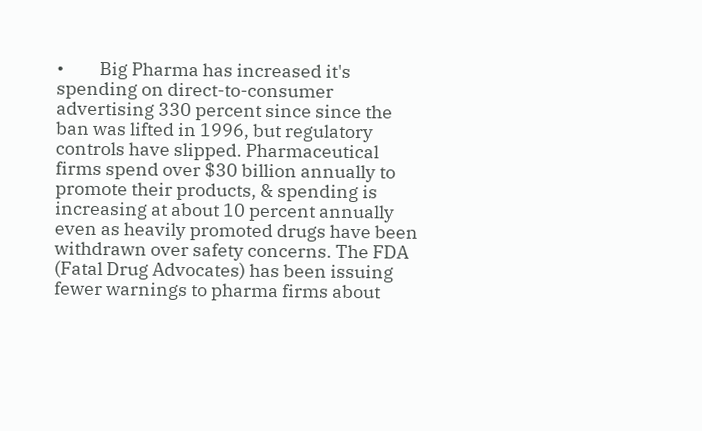•         Big Pharma has increased it's spending on direct-to-consumer advertising 330 percent since since the ban was lifted in 1996, but regulatory controls have slipped. Pharmaceutical firms spend over $30 billion annually to promote their products, & spending is increasing at about 10 percent annually even as heavily promoted drugs have been withdrawn over safety concerns. The FDA (Fatal Drug Advocates) has been issuing fewer warnings to pharma firms about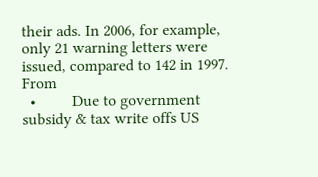their ads. In 2006, for example, only 21 warning letters were issued, compared to 142 in 1997. From
  •         Due to government subsidy & tax write offs US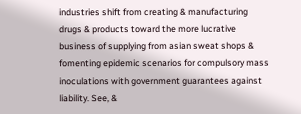industries shift from creating & manufacturing drugs & products toward the more lucrative business of supplying from asian sweat shops & fomenting epidemic scenarios for compulsory mass inoculations with government guarantees against liability. See, &